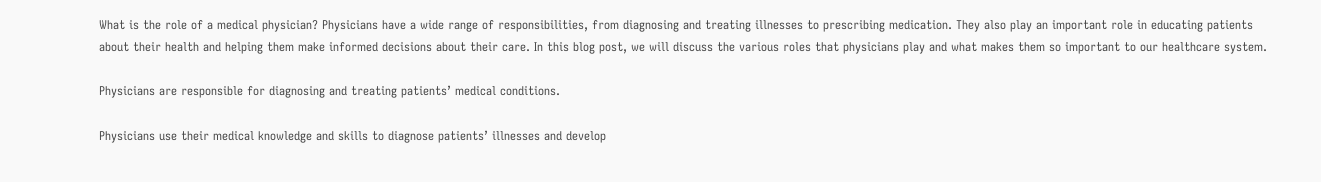What is the role of a medical physician? Physicians have a wide range of responsibilities, from diagnosing and treating illnesses to prescribing medication. They also play an important role in educating patients about their health and helping them make informed decisions about their care. In this blog post, we will discuss the various roles that physicians play and what makes them so important to our healthcare system.

Physicians are responsible for diagnosing and treating patients’ medical conditions.

Physicians use their medical knowledge and skills to diagnose patients’ illnesses and develop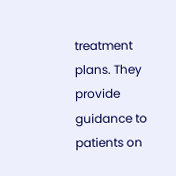treatment plans. They provide guidance to patients on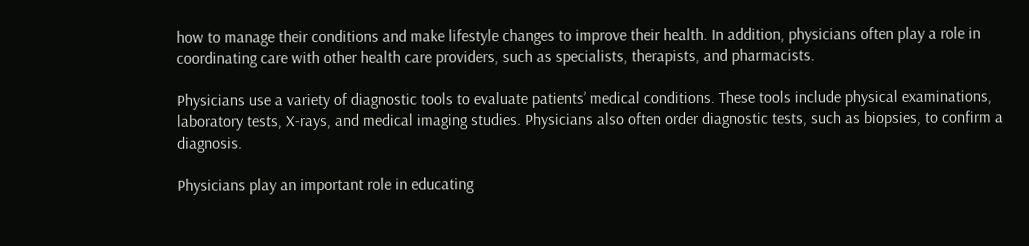how to manage their conditions and make lifestyle changes to improve their health. In addition, physicians often play a role in coordinating care with other health care providers, such as specialists, therapists, and pharmacists.

Physicians use a variety of diagnostic tools to evaluate patients’ medical conditions. These tools include physical examinations, laboratory tests, X-rays, and medical imaging studies. Physicians also often order diagnostic tests, such as biopsies, to confirm a diagnosis.

Physicians play an important role in educating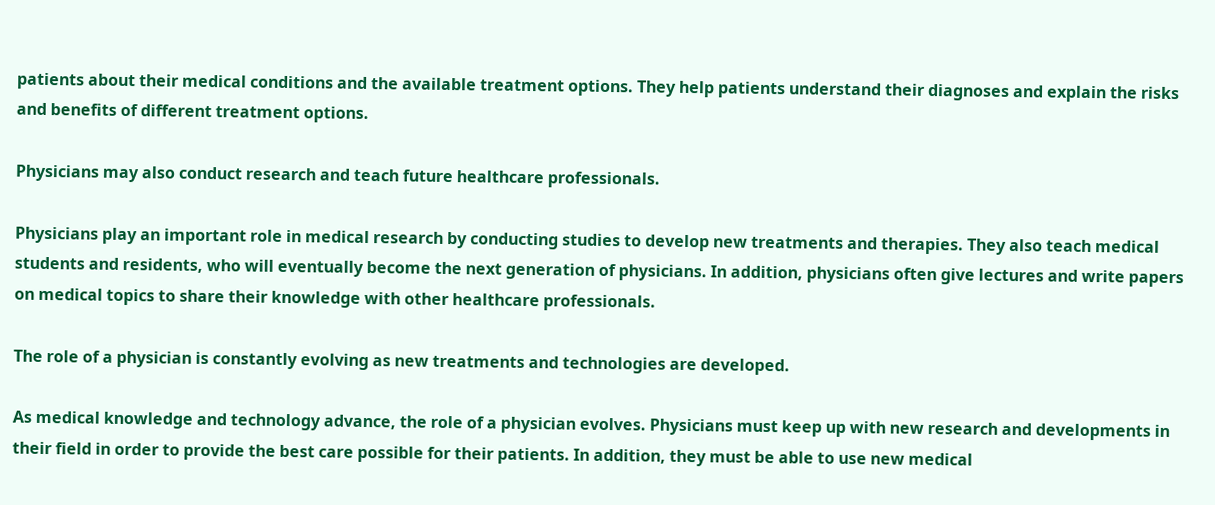patients about their medical conditions and the available treatment options. They help patients understand their diagnoses and explain the risks and benefits of different treatment options.

Physicians may also conduct research and teach future healthcare professionals.

Physicians play an important role in medical research by conducting studies to develop new treatments and therapies. They also teach medical students and residents, who will eventually become the next generation of physicians. In addition, physicians often give lectures and write papers on medical topics to share their knowledge with other healthcare professionals.

The role of a physician is constantly evolving as new treatments and technologies are developed.

As medical knowledge and technology advance, the role of a physician evolves. Physicians must keep up with new research and developments in their field in order to provide the best care possible for their patients. In addition, they must be able to use new medical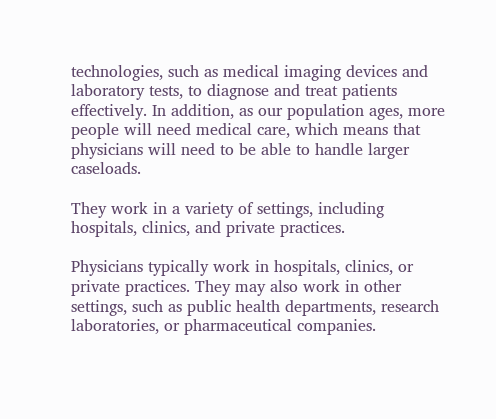technologies, such as medical imaging devices and laboratory tests, to diagnose and treat patients effectively. In addition, as our population ages, more people will need medical care, which means that physicians will need to be able to handle larger caseloads.

They work in a variety of settings, including hospitals, clinics, and private practices.

Physicians typically work in hospitals, clinics, or private practices. They may also work in other settings, such as public health departments, research laboratories, or pharmaceutical companies.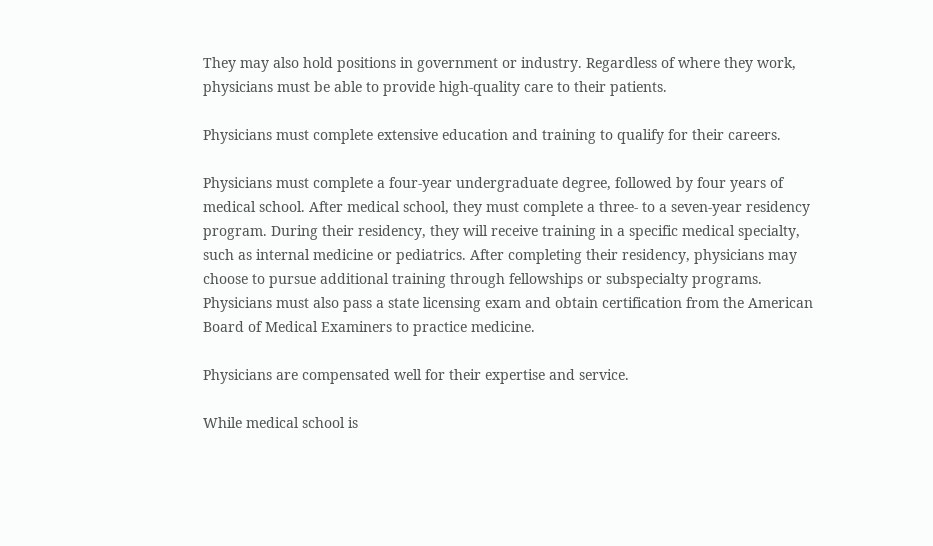They may also hold positions in government or industry. Regardless of where they work, physicians must be able to provide high-quality care to their patients.

Physicians must complete extensive education and training to qualify for their careers.

Physicians must complete a four-year undergraduate degree, followed by four years of medical school. After medical school, they must complete a three- to a seven-year residency program. During their residency, they will receive training in a specific medical specialty, such as internal medicine or pediatrics. After completing their residency, physicians may choose to pursue additional training through fellowships or subspecialty programs. Physicians must also pass a state licensing exam and obtain certification from the American Board of Medical Examiners to practice medicine.

Physicians are compensated well for their expertise and service.

While medical school is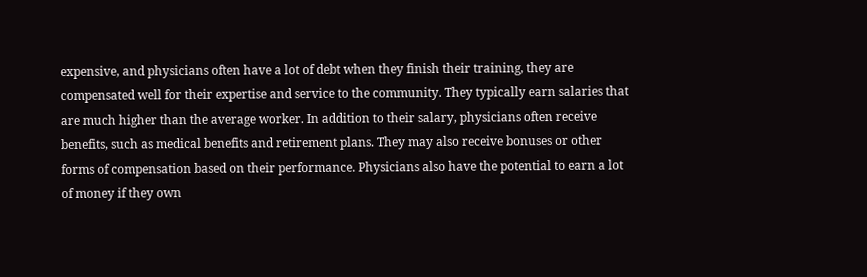expensive, and physicians often have a lot of debt when they finish their training, they are compensated well for their expertise and service to the community. They typically earn salaries that are much higher than the average worker. In addition to their salary, physicians often receive benefits, such as medical benefits and retirement plans. They may also receive bonuses or other forms of compensation based on their performance. Physicians also have the potential to earn a lot of money if they own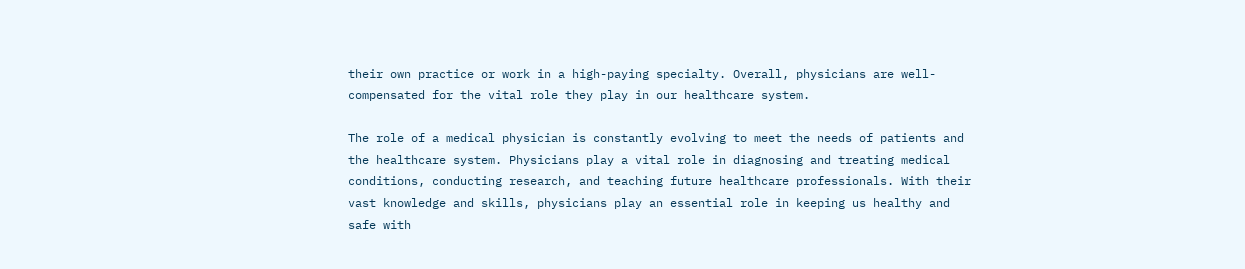their own practice or work in a high-paying specialty. Overall, physicians are well-compensated for the vital role they play in our healthcare system.

The role of a medical physician is constantly evolving to meet the needs of patients and the healthcare system. Physicians play a vital role in diagnosing and treating medical conditions, conducting research, and teaching future healthcare professionals. With their vast knowledge and skills, physicians play an essential role in keeping us healthy and safe with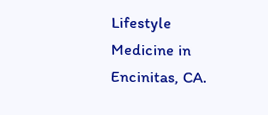Lifestyle Medicine in Encinitas, CA.